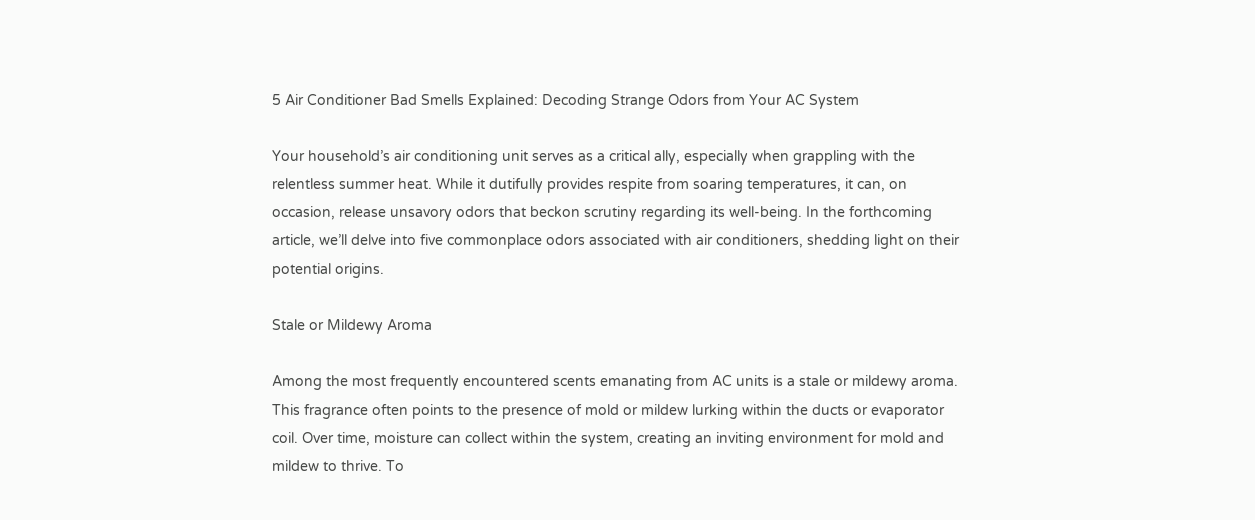5 Air Conditioner Bad Smells Explained: Decoding Strange Odors from Your AC System

Your household’s air conditioning unit serves as a critical ally, especially when grappling with the relentless summer heat. While it dutifully provides respite from soaring temperatures, it can, on occasion, release unsavory odors that beckon scrutiny regarding its well-being. In the forthcoming article, we’ll delve into five commonplace odors associated with air conditioners, shedding light on their potential origins.

Stale or Mildewy Aroma

Among the most frequently encountered scents emanating from AC units is a stale or mildewy aroma. This fragrance often points to the presence of mold or mildew lurking within the ducts or evaporator coil. Over time, moisture can collect within the system, creating an inviting environment for mold and mildew to thrive. To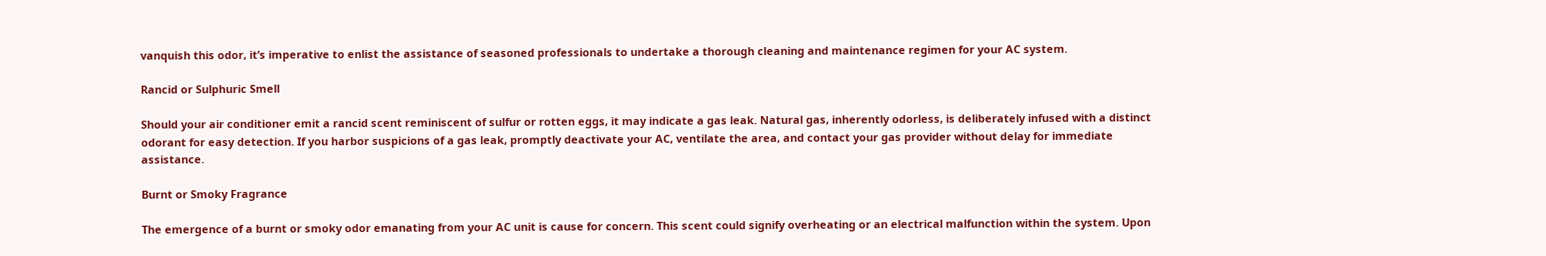vanquish this odor, it’s imperative to enlist the assistance of seasoned professionals to undertake a thorough cleaning and maintenance regimen for your AC system.

Rancid or Sulphuric Smell

Should your air conditioner emit a rancid scent reminiscent of sulfur or rotten eggs, it may indicate a gas leak. Natural gas, inherently odorless, is deliberately infused with a distinct odorant for easy detection. If you harbor suspicions of a gas leak, promptly deactivate your AC, ventilate the area, and contact your gas provider without delay for immediate assistance.

Burnt or Smoky Fragrance

The emergence of a burnt or smoky odor emanating from your AC unit is cause for concern. This scent could signify overheating or an electrical malfunction within the system. Upon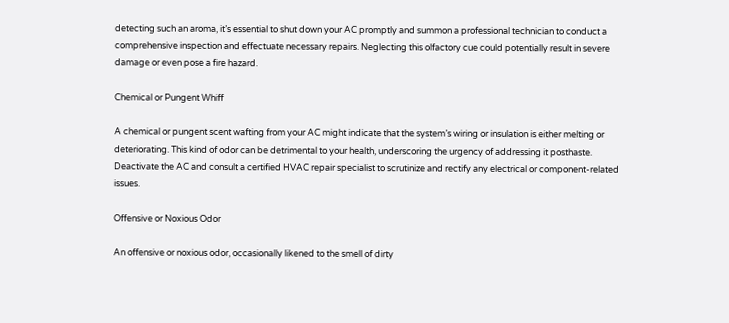detecting such an aroma, it’s essential to shut down your AC promptly and summon a professional technician to conduct a comprehensive inspection and effectuate necessary repairs. Neglecting this olfactory cue could potentially result in severe damage or even pose a fire hazard.

Chemical or Pungent Whiff

A chemical or pungent scent wafting from your AC might indicate that the system’s wiring or insulation is either melting or deteriorating. This kind of odor can be detrimental to your health, underscoring the urgency of addressing it posthaste. Deactivate the AC and consult a certified HVAC repair specialist to scrutinize and rectify any electrical or component-related issues.

Offensive or Noxious Odor

An offensive or noxious odor, occasionally likened to the smell of dirty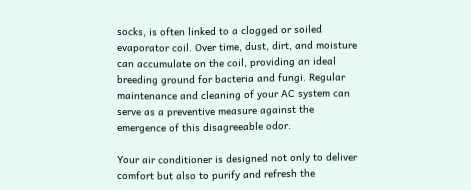socks, is often linked to a clogged or soiled evaporator coil. Over time, dust, dirt, and moisture can accumulate on the coil, providing an ideal breeding ground for bacteria and fungi. Regular maintenance and cleaning of your AC system can serve as a preventive measure against the emergence of this disagreeable odor.

Your air conditioner is designed not only to deliver comfort but also to purify and refresh the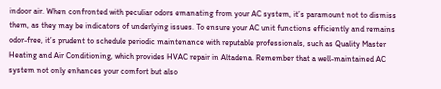indoor air. When confronted with peculiar odors emanating from your AC system, it’s paramount not to dismiss them, as they may be indicators of underlying issues. To ensure your AC unit functions efficiently and remains odor-free, it’s prudent to schedule periodic maintenance with reputable professionals, such as Quality Master Heating and Air Conditioning, which provides HVAC repair in Altadena. Remember that a well-maintained AC system not only enhances your comfort but also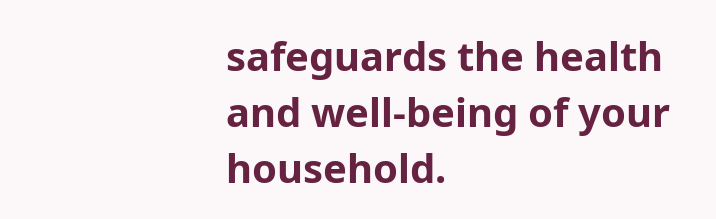safeguards the health and well-being of your household.